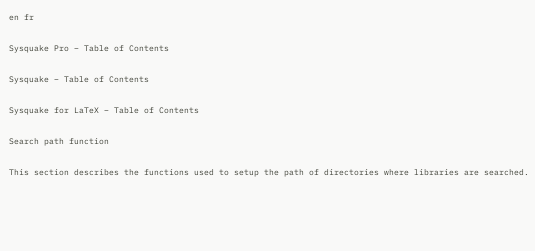en fr

Sysquake Pro – Table of Contents

Sysquake – Table of Contents

Sysquake for LaTeX – Table of Contents

Search path function

This section describes the functions used to setup the path of directories where libraries are searched.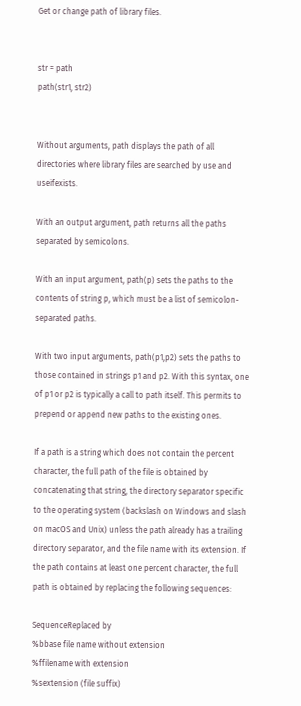Get or change path of library files.


str = path
path(str1, str2)


Without arguments, path displays the path of all directories where library files are searched by use and useifexists.

With an output argument, path returns all the paths separated by semicolons.

With an input argument, path(p) sets the paths to the contents of string p, which must be a list of semicolon-separated paths.

With two input arguments, path(p1,p2) sets the paths to those contained in strings p1 and p2. With this syntax, one of p1 or p2 is typically a call to path itself. This permits to prepend or append new paths to the existing ones.

If a path is a string which does not contain the percent character, the full path of the file is obtained by concatenating that string, the directory separator specific to the operating system (backslash on Windows and slash on macOS and Unix) unless the path already has a trailing directory separator, and the file name with its extension. If the path contains at least one percent character, the full path is obtained by replacing the following sequences:

SequenceReplaced by
%bbase file name without extension
%ffilename with extension
%sextension (file suffix)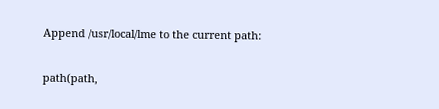Append /usr/local/lme to the current path:

path(path,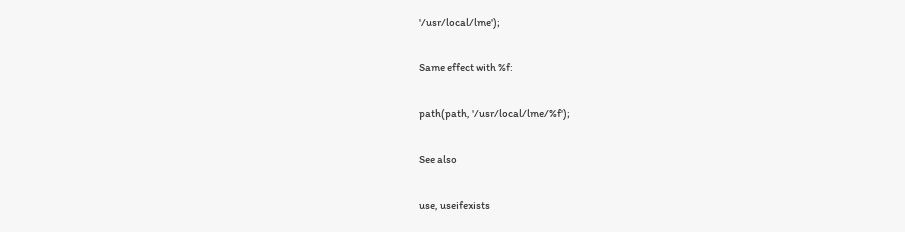'/usr/local/lme');

Same effect with %f:

path(path, '/usr/local/lme/%f');

See also

use, useifexists